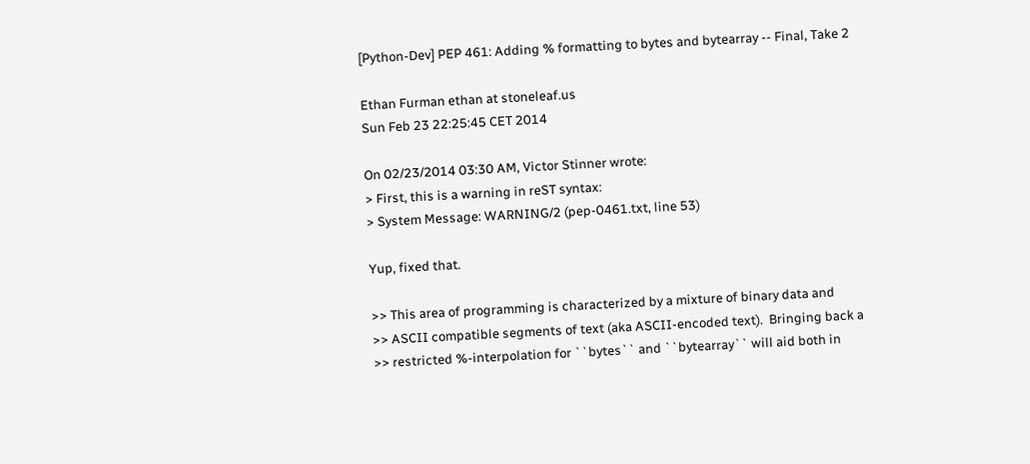[Python-Dev] PEP 461: Adding % formatting to bytes and bytearray -- Final, Take 2

Ethan Furman ethan at stoneleaf.us
Sun Feb 23 22:25:45 CET 2014

On 02/23/2014 03:30 AM, Victor Stinner wrote:
> First, this is a warning in reST syntax:
> System Message: WARNING/2 (pep-0461.txt, line 53)

Yup, fixed that.

>> This area of programming is characterized by a mixture of binary data and
>> ASCII compatible segments of text (aka ASCII-encoded text).  Bringing back a
>> restricted %-interpolation for ``bytes`` and ``bytearray`` will aid both in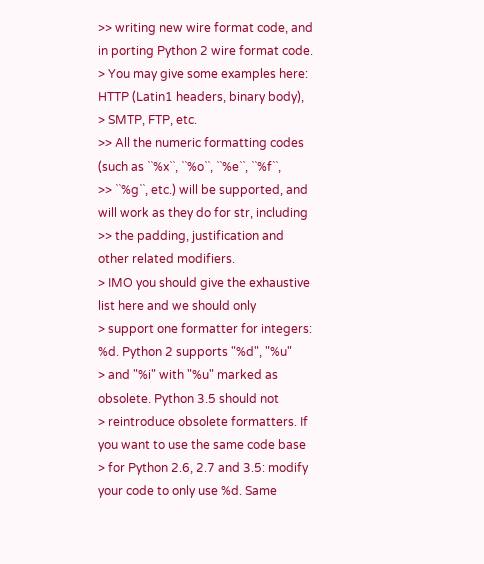>> writing new wire format code, and in porting Python 2 wire format code.
> You may give some examples here: HTTP (Latin1 headers, binary body),
> SMTP, FTP, etc.
>> All the numeric formatting codes (such as ``%x``, ``%o``, ``%e``, ``%f``,
>> ``%g``, etc.) will be supported, and will work as they do for str, including
>> the padding, justification and other related modifiers.
> IMO you should give the exhaustive list here and we should only
> support one formatter for integers: %d. Python 2 supports "%d", "%u"
> and "%i" with "%u" marked as obsolete. Python 3.5 should not
> reintroduce obsolete formatters. If you want to use the same code base
> for Python 2.6, 2.7 and 3.5: modify your code to only use %d. Same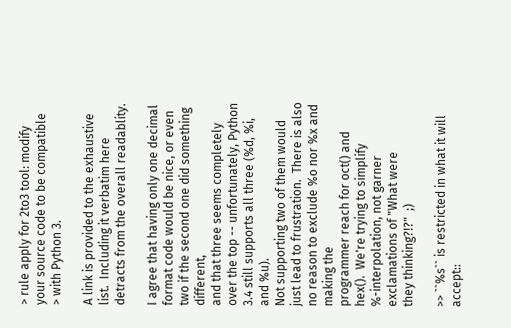> rule apply for 2to3 tool: modify your source code to be compatible
> with Python 3.

A link is provided to the exhaustive list.  Including it verbatim here detracts from the overall readablity.

I agree that having only one decimal format code would be nice, or even two if the second one did something different,
and that three seems completely over the top -- unfortunately, Python 3.4 still supports all three (%d, %i, and %u).
Not supporting two of them would just lead to frustration.  There is also no reason to exclude %o nor %x and making the
programmer reach for oct() and hex().  We're trying to simplify %-interpolation, not garner exclamations of "What were
they thinking?!?"  ;)

>> ``%s`` is restricted in what it will accept::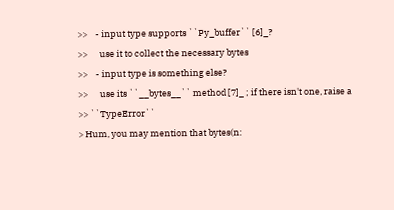>>    - input type supports ``Py_buffer`` [6]_?
>>      use it to collect the necessary bytes
>>    - input type is something else?
>>      use its ``__bytes__`` method [7]_ ; if there isn't one, raise a
>> ``TypeError``
> Hum, you may mention that bytes(n: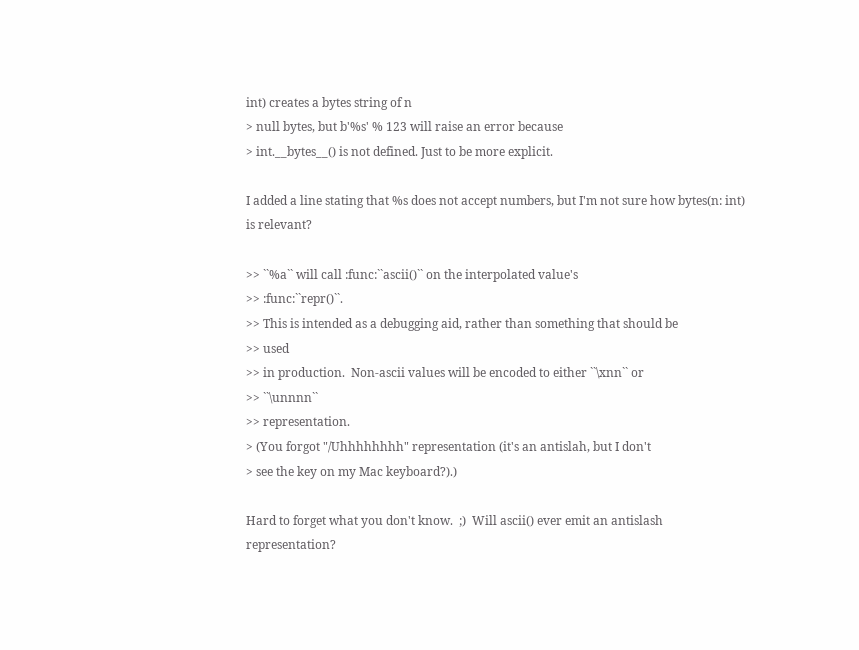int) creates a bytes string of n
> null bytes, but b'%s' % 123 will raise an error because
> int.__bytes__() is not defined. Just to be more explicit.

I added a line stating that %s does not accept numbers, but I'm not sure how bytes(n: int) is relevant?

>> ``%a`` will call :func:``ascii()`` on the interpolated value's
>> :func:``repr()``.
>> This is intended as a debugging aid, rather than something that should be
>> used
>> in production.  Non-ascii values will be encoded to either ``\xnn`` or
>> ``\unnnn``
>> representation.
> (You forgot "/Uhhhhhhhh" representation (it's an antislah, but I don't
> see the key on my Mac keyboard?).)

Hard to forget what you don't know.  ;)  Will ascii() ever emit an antislash representation?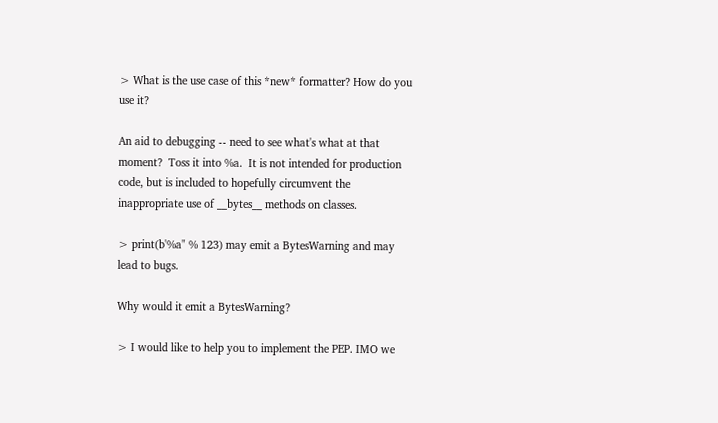> What is the use case of this *new* formatter? How do you use it?

An aid to debugging -- need to see what's what at that moment?  Toss it into %a.  It is not intended for production
code, but is included to hopefully circumvent the inappropriate use of __bytes__ methods on classes.

> print(b'%a" % 123) may emit a BytesWarning and may lead to bugs.

Why would it emit a BytesWarning?

> I would like to help you to implement the PEP. IMO we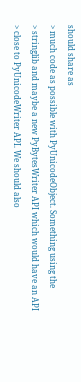should share as
> much code as possible with PyUnicodeObject. Something using the
> stringlib and maybe a new PyBytesWriter API which would have an API
> close to PyUnicodeWriter API. We should also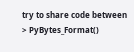try to share code between
> PyBytes_Format()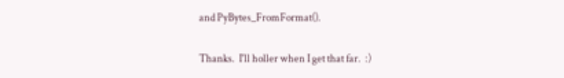and PyBytes_FromFormat().

Thanks.  I'll holler when I get that far.  :)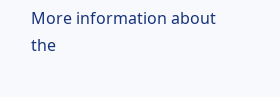More information about the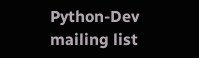Python-Dev mailing list